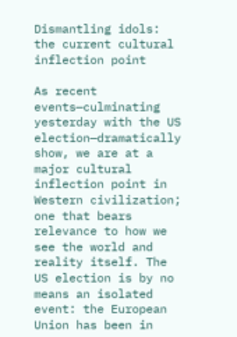Dismantling idols: the current cultural inflection point

As recent events—culminating yesterday with the US election—dramatically show, we are at a major cultural inflection point in Western civilization; one that bears relevance to how we see the world and reality itself. The US election is by no means an isolated event: the European Union has been in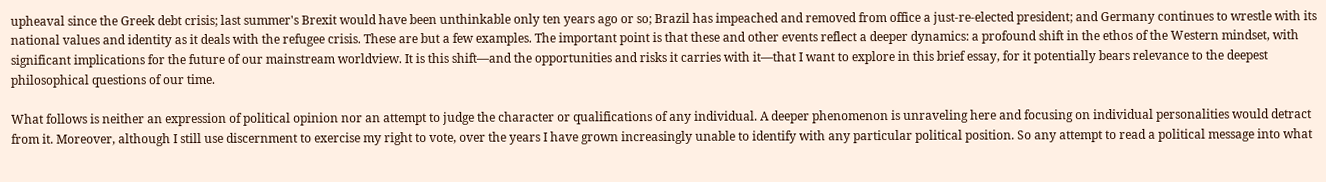upheaval since the Greek debt crisis; last summer's Brexit would have been unthinkable only ten years ago or so; Brazil has impeached and removed from office a just-re-elected president; and Germany continues to wrestle with its national values and identity as it deals with the refugee crisis. These are but a few examples. The important point is that these and other events reflect a deeper dynamics: a profound shift in the ethos of the Western mindset, with significant implications for the future of our mainstream worldview. It is this shift—and the opportunities and risks it carries with it—that I want to explore in this brief essay, for it potentially bears relevance to the deepest philosophical questions of our time.

What follows is neither an expression of political opinion nor an attempt to judge the character or qualifications of any individual. A deeper phenomenon is unraveling here and focusing on individual personalities would detract from it. Moreover, although I still use discernment to exercise my right to vote, over the years I have grown increasingly unable to identify with any particular political position. So any attempt to read a political message into what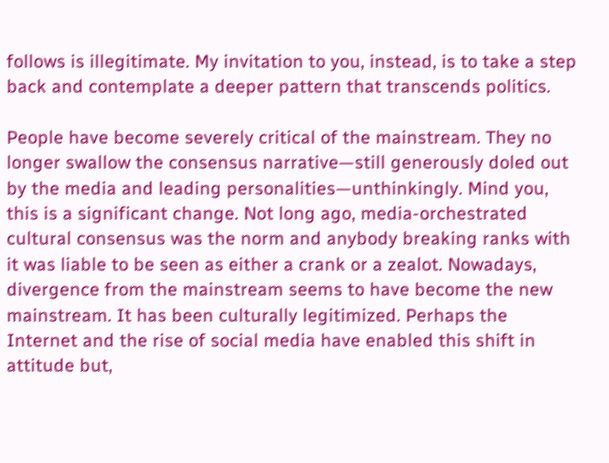follows is illegitimate. My invitation to you, instead, is to take a step back and contemplate a deeper pattern that transcends politics.

People have become severely critical of the mainstream. They no longer swallow the consensus narrative—still generously doled out by the media and leading personalities—unthinkingly. Mind you, this is a significant change. Not long ago, media-orchestrated cultural consensus was the norm and anybody breaking ranks with it was liable to be seen as either a crank or a zealot. Nowadays, divergence from the mainstream seems to have become the new mainstream. It has been culturally legitimized. Perhaps the Internet and the rise of social media have enabled this shift in attitude but,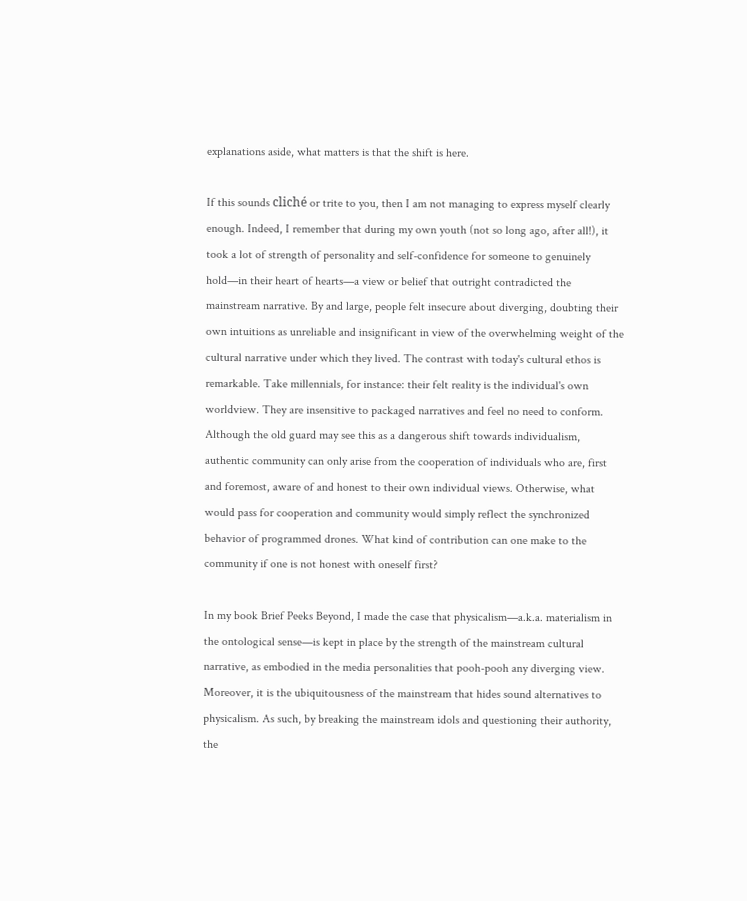explanations aside, what matters is that the shift is here.

If this sounds cliché or trite to you, then I am not managing to express myself clearly enough. Indeed, I remember that during my own youth (not so long ago, after all!), it took a lot of strength of personality and self-confidence for someone to genuinely hold—in their heart of hearts—a view or belief that outright contradicted the mainstream narrative. By and large, people felt insecure about diverging, doubting their own intuitions as unreliable and insignificant in view of the overwhelming weight of the cultural narrative under which they lived. The contrast with today's cultural ethos is remarkable. Take millennials, for instance: their felt reality is the individual's own worldview. They are insensitive to packaged narratives and feel no need to conform. Although the old guard may see this as a dangerous shift towards individualism, authentic community can only arise from the cooperation of individuals who are, first and foremost, aware of and honest to their own individual views. Otherwise, what would pass for cooperation and community would simply reflect the synchronized behavior of programmed drones. What kind of contribution can one make to the community if one is not honest with oneself first?

In my book Brief Peeks Beyond, I made the case that physicalism—a.k.a. materialism in the ontological sense—is kept in place by the strength of the mainstream cultural narrative, as embodied in the media personalities that pooh-pooh any diverging view. Moreover, it is the ubiquitousness of the mainstream that hides sound alternatives to physicalism. As such, by breaking the mainstream idols and questioning their authority, the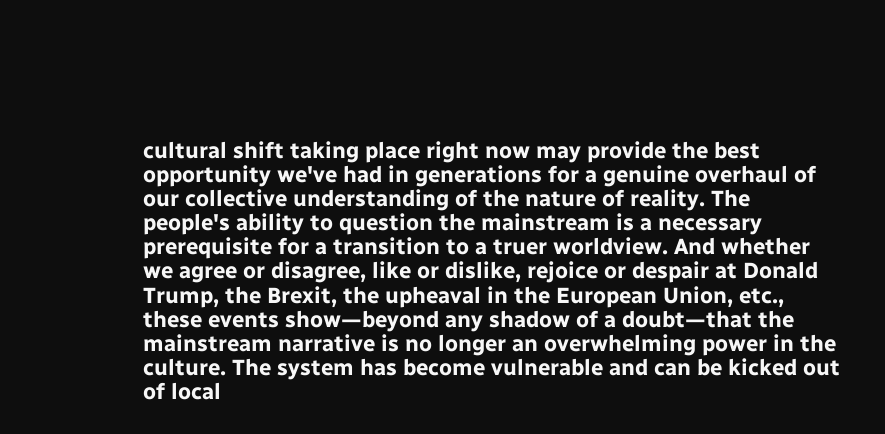cultural shift taking place right now may provide the best opportunity we've had in generations for a genuine overhaul of our collective understanding of the nature of reality. The people's ability to question the mainstream is a necessary prerequisite for a transition to a truer worldview. And whether we agree or disagree, like or dislike, rejoice or despair at Donald Trump, the Brexit, the upheaval in the European Union, etc., these events show—beyond any shadow of a doubt—that the mainstream narrative is no longer an overwhelming power in the culture. The system has become vulnerable and can be kicked out of local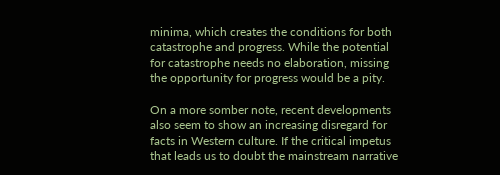minima, which creates the conditions for both catastrophe and progress. While the potential for catastrophe needs no elaboration, missing the opportunity for progress would be a pity.

On a more somber note, recent developments also seem to show an increasing disregard for facts in Western culture. If the critical impetus that leads us to doubt the mainstream narrative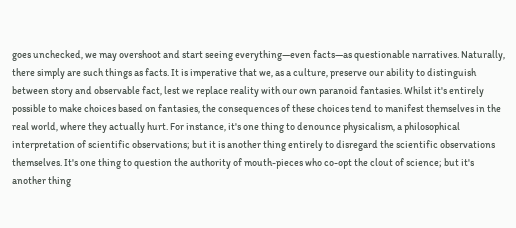goes unchecked, we may overshoot and start seeing everything—even facts—as questionable narratives. Naturally, there simply are such things as facts. It is imperative that we, as a culture, preserve our ability to distinguish between story and observable fact, lest we replace reality with our own paranoid fantasies. Whilst it's entirely possible to make choices based on fantasies, the consequences of these choices tend to manifest themselves in the real world, where they actually hurt. For instance, it's one thing to denounce physicalism, a philosophical interpretation of scientific observations; but it is another thing entirely to disregard the scientific observations themselves. It's one thing to question the authority of mouth-pieces who co-opt the clout of science; but it's another thing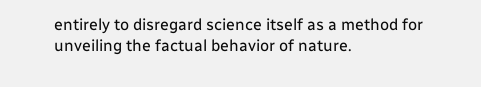entirely to disregard science itself as a method for unveiling the factual behavior of nature.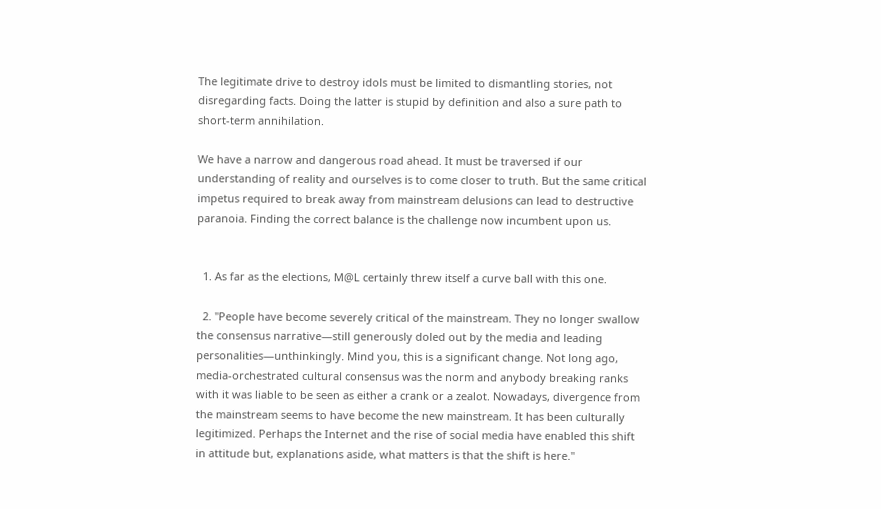The legitimate drive to destroy idols must be limited to dismantling stories, not disregarding facts. Doing the latter is stupid by definition and also a sure path to short-term annihilation.

We have a narrow and dangerous road ahead. It must be traversed if our understanding of reality and ourselves is to come closer to truth. But the same critical impetus required to break away from mainstream delusions can lead to destructive paranoia. Finding the correct balance is the challenge now incumbent upon us.


  1. As far as the elections, M@L certainly threw itself a curve ball with this one.

  2. "People have become severely critical of the mainstream. They no longer swallow the consensus narrative—still generously doled out by the media and leading personalities—unthinkingly. Mind you, this is a significant change. Not long ago, media-orchestrated cultural consensus was the norm and anybody breaking ranks with it was liable to be seen as either a crank or a zealot. Nowadays, divergence from the mainstream seems to have become the new mainstream. It has been culturally legitimized. Perhaps the Internet and the rise of social media have enabled this shift in attitude but, explanations aside, what matters is that the shift is here."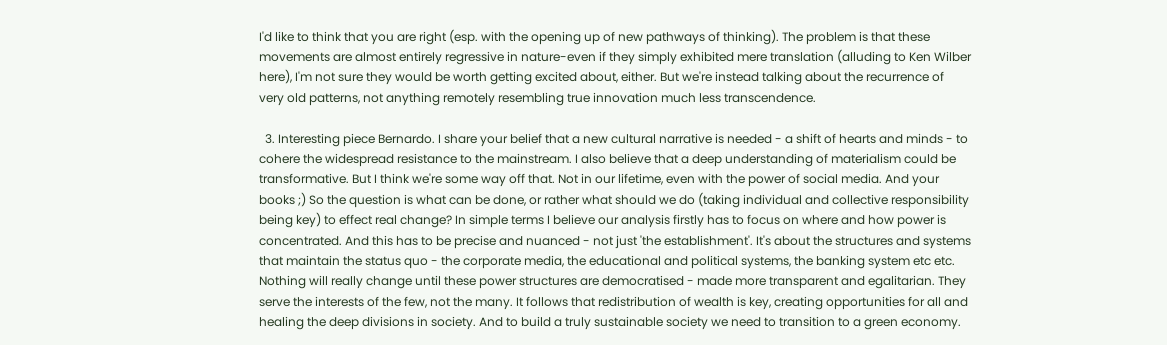I'd like to think that you are right (esp. with the opening up of new pathways of thinking). The problem is that these movements are almost entirely regressive in nature-even if they simply exhibited mere translation (alluding to Ken Wilber here), I'm not sure they would be worth getting excited about, either. But we're instead talking about the recurrence of very old patterns, not anything remotely resembling true innovation much less transcendence.

  3. Interesting piece Bernardo. I share your belief that a new cultural narrative is needed - a shift of hearts and minds - to cohere the widespread resistance to the mainstream. I also believe that a deep understanding of materialism could be transformative. But I think we're some way off that. Not in our lifetime, even with the power of social media. And your books ;) So the question is what can be done, or rather what should we do (taking individual and collective responsibility being key) to effect real change? In simple terms I believe our analysis firstly has to focus on where and how power is concentrated. And this has to be precise and nuanced - not just 'the establishment'. It's about the structures and systems that maintain the status quo - the corporate media, the educational and political systems, the banking system etc etc. Nothing will really change until these power structures are democratised - made more transparent and egalitarian. They serve the interests of the few, not the many. It follows that redistribution of wealth is key, creating opportunities for all and healing the deep divisions in society. And to build a truly sustainable society we need to transition to a green economy.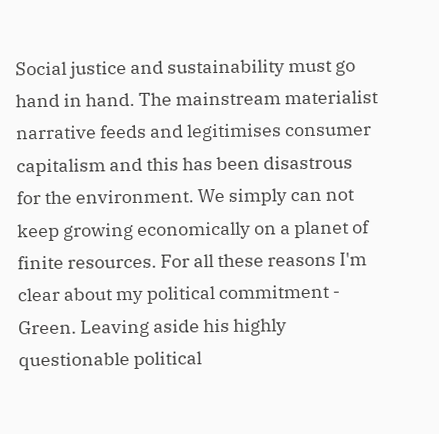Social justice and sustainability must go hand in hand. The mainstream materialist narrative feeds and legitimises consumer capitalism and this has been disastrous for the environment. We simply can not keep growing economically on a planet of finite resources. For all these reasons I'm clear about my political commitment - Green. Leaving aside his highly questionable political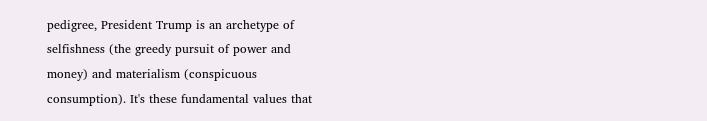pedigree, President Trump is an archetype of selfishness (the greedy pursuit of power and money) and materialism (conspicuous consumption). It's these fundamental values that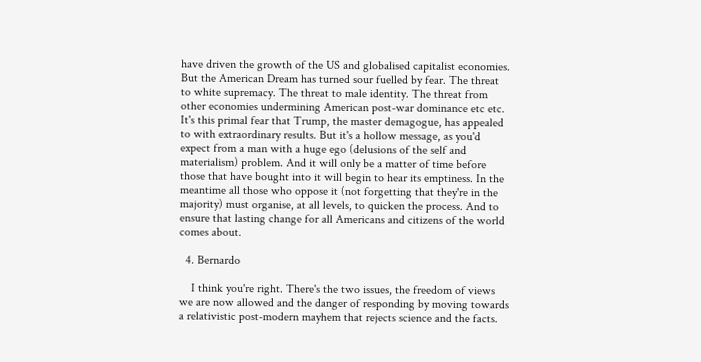have driven the growth of the US and globalised capitalist economies. But the American Dream has turned sour fuelled by fear. The threat to white supremacy. The threat to male identity. The threat from other economies undermining American post-war dominance etc etc. It's this primal fear that Trump, the master demagogue, has appealed to with extraordinary results. But it's a hollow message, as you'd expect from a man with a huge ego (delusions of the self and materialism) problem. And it will only be a matter of time before those that have bought into it will begin to hear its emptiness. In the meantime all those who oppose it (not forgetting that they're in the majority) must organise, at all levels, to quicken the process. And to ensure that lasting change for all Americans and citizens of the world comes about.

  4. Bernardo

    I think you're right. There's the two issues, the freedom of views we are now allowed and the danger of responding by moving towards a relativistic post-modern mayhem that rejects science and the facts.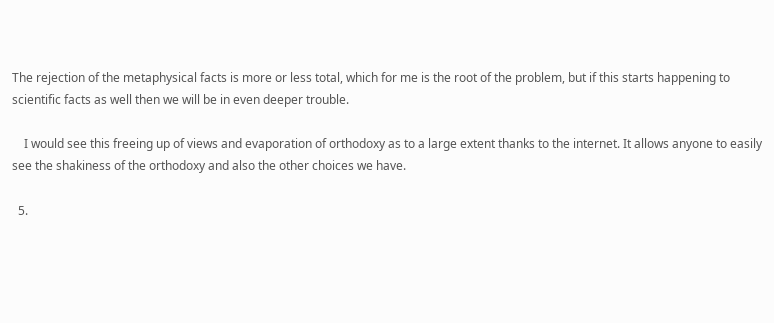The rejection of the metaphysical facts is more or less total, which for me is the root of the problem, but if this starts happening to scientific facts as well then we will be in even deeper trouble.

    I would see this freeing up of views and evaporation of orthodoxy as to a large extent thanks to the internet. It allows anyone to easily see the shakiness of the orthodoxy and also the other choices we have.

  5.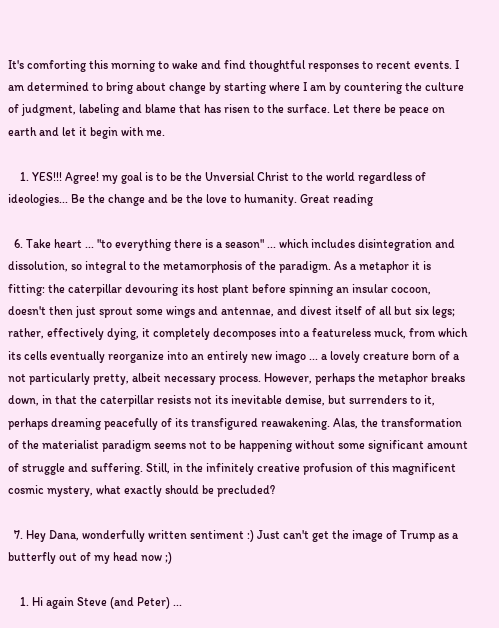It's comforting this morning to wake and find thoughtful responses to recent events. I am determined to bring about change by starting where I am by countering the culture of judgment, labeling and blame that has risen to the surface. Let there be peace on earth and let it begin with me.

    1. YES!!! Agree! my goal is to be the Unversial Christ to the world regardless of ideologies... Be the change and be the love to humanity. Great reading

  6. Take heart ... "to everything there is a season" ... which includes disintegration and dissolution, so integral to the metamorphosis of the paradigm. As a metaphor it is fitting: the caterpillar devouring its host plant before spinning an insular cocoon, doesn't then just sprout some wings and antennae, and divest itself of all but six legs; rather, effectively dying, it completely decomposes into a featureless muck, from which its cells eventually reorganize into an entirely new imago ... a lovely creature born of a not particularly pretty, albeit necessary process. However, perhaps the metaphor breaks down, in that the caterpillar resists not its inevitable demise, but surrenders to it, perhaps dreaming peacefully of its transfigured reawakening. Alas, the transformation of the materialist paradigm seems not to be happening without some significant amount of struggle and suffering. Still, in the infinitely creative profusion of this magnificent cosmic mystery, what exactly should be precluded?

  7. Hey Dana, wonderfully written sentiment :) Just can't get the image of Trump as a butterfly out of my head now ;)

    1. Hi again Steve (and Peter) ...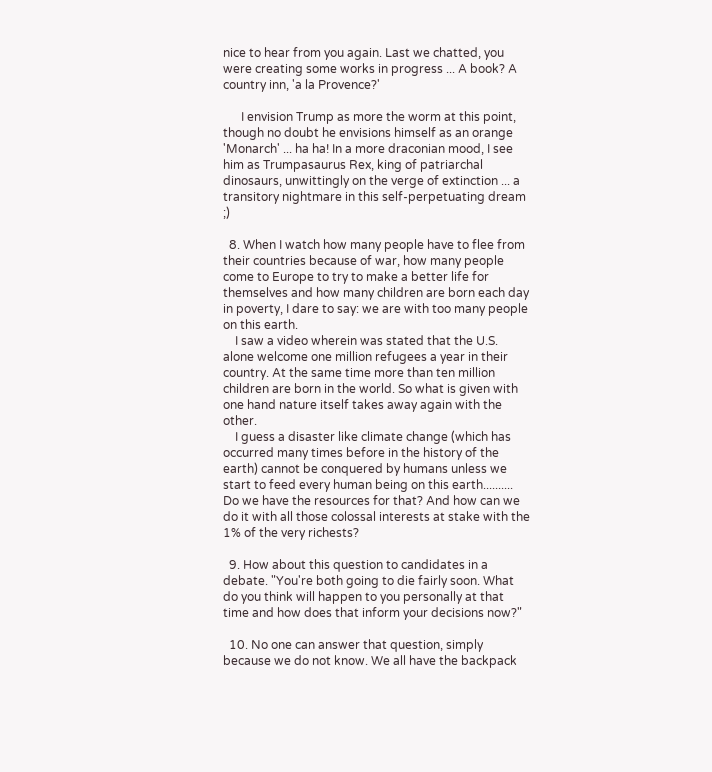nice to hear from you again. Last we chatted, you were creating some works in progress ... A book? A country inn, 'a la Provence?'

      I envision Trump as more the worm at this point, though no doubt he envisions himself as an orange 'Monarch' ... ha ha! In a more draconian mood, I see him as Trumpasaurus Rex, king of patriarchal dinosaurs, unwittingly on the verge of extinction ... a transitory nightmare in this self-perpetuating dream ;)

  8. When I watch how many people have to flee from their countries because of war, how many people come to Europe to try to make a better life for themselves and how many children are born each day in poverty, I dare to say: we are with too many people on this earth.
    I saw a video wherein was stated that the U.S. alone welcome one million refugees a year in their country. At the same time more than ten million children are born in the world. So what is given with one hand nature itself takes away again with the other.
    I guess a disaster like climate change (which has occurred many times before in the history of the earth) cannot be conquered by humans unless we start to feed every human being on this earth.......... Do we have the resources for that? And how can we do it with all those colossal interests at stake with the 1% of the very richests?

  9. How about this question to candidates in a debate. "You're both going to die fairly soon. What do you think will happen to you personally at that time and how does that inform your decisions now?"

  10. No one can answer that question, simply because we do not know. We all have the backpack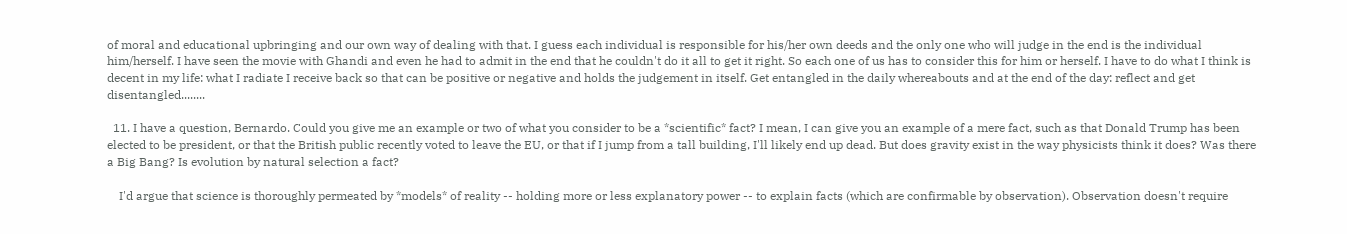of moral and educational upbringing and our own way of dealing with that. I guess each individual is responsible for his/her own deeds and the only one who will judge in the end is the individual him/herself. I have seen the movie with Ghandi and even he had to admit in the end that he couldn't do it all to get it right. So each one of us has to consider this for him or herself. I have to do what I think is decent in my life: what I radiate I receive back so that can be positive or negative and holds the judgement in itself. Get entangled in the daily whereabouts and at the end of the day: reflect and get disentangled........

  11. I have a question, Bernardo. Could you give me an example or two of what you consider to be a *scientific* fact? I mean, I can give you an example of a mere fact, such as that Donald Trump has been elected to be president, or that the British public recently voted to leave the EU, or that if I jump from a tall building, I'll likely end up dead. But does gravity exist in the way physicists think it does? Was there a Big Bang? Is evolution by natural selection a fact?

    I'd argue that science is thoroughly permeated by *models* of reality -- holding more or less explanatory power -- to explain facts (which are confirmable by observation). Observation doesn't require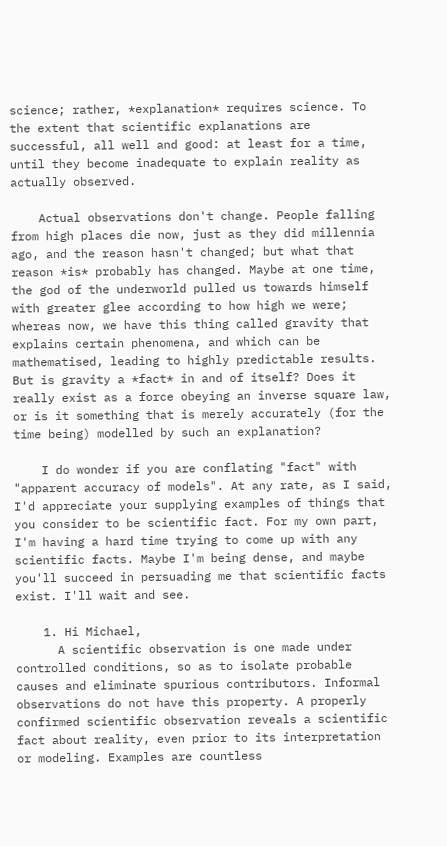science; rather, *explanation* requires science. To the extent that scientific explanations are successful, all well and good: at least for a time, until they become inadequate to explain reality as actually observed.

    Actual observations don't change. People falling from high places die now, just as they did millennia ago, and the reason hasn't changed; but what that reason *is* probably has changed. Maybe at one time, the god of the underworld pulled us towards himself with greater glee according to how high we were; whereas now, we have this thing called gravity that explains certain phenomena, and which can be mathematised, leading to highly predictable results. But is gravity a *fact* in and of itself? Does it really exist as a force obeying an inverse square law, or is it something that is merely accurately (for the time being) modelled by such an explanation?

    I do wonder if you are conflating "fact" with "apparent accuracy of models". At any rate, as I said, I'd appreciate your supplying examples of things that you consider to be scientific fact. For my own part, I'm having a hard time trying to come up with any scientific facts. Maybe I'm being dense, and maybe you'll succeed in persuading me that scientific facts exist. I'll wait and see.

    1. Hi Michael,
      A scientific observation is one made under controlled conditions, so as to isolate probable causes and eliminate spurious contributors. Informal observations do not have this property. A properly confirmed scientific observation reveals a scientific fact about reality, even prior to its interpretation or modeling. Examples are countless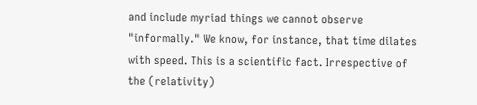and include myriad things we cannot observe "informally." We know, for instance, that time dilates with speed. This is a scientific fact. Irrespective of the (relativity)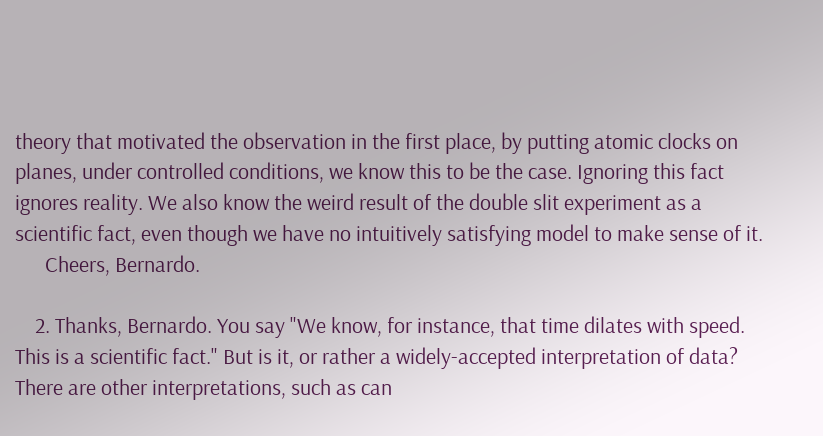theory that motivated the observation in the first place, by putting atomic clocks on planes, under controlled conditions, we know this to be the case. Ignoring this fact ignores reality. We also know the weird result of the double slit experiment as a scientific fact, even though we have no intuitively satisfying model to make sense of it.
      Cheers, Bernardo.

    2. Thanks, Bernardo. You say "We know, for instance, that time dilates with speed. This is a scientific fact." But is it, or rather a widely-accepted interpretation of data? There are other interpretations, such as can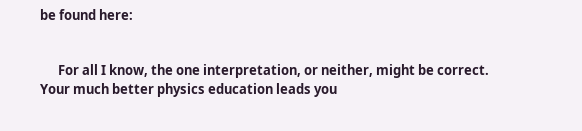be found here:


      For all I know, the one interpretation, or neither, might be correct. Your much better physics education leads you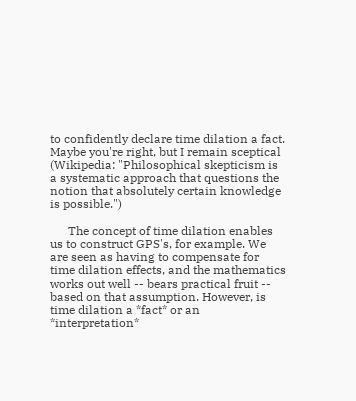to confidently declare time dilation a fact. Maybe you're right, but I remain sceptical (Wikipedia: "Philosophical skepticism is a systematic approach that questions the notion that absolutely certain knowledge is possible.")

      The concept of time dilation enables us to construct GPS's, for example. We are seen as having to compensate for time dilation effects, and the mathematics works out well -- bears practical fruit -- based on that assumption. However, is time dilation a *fact* or an *interpretation*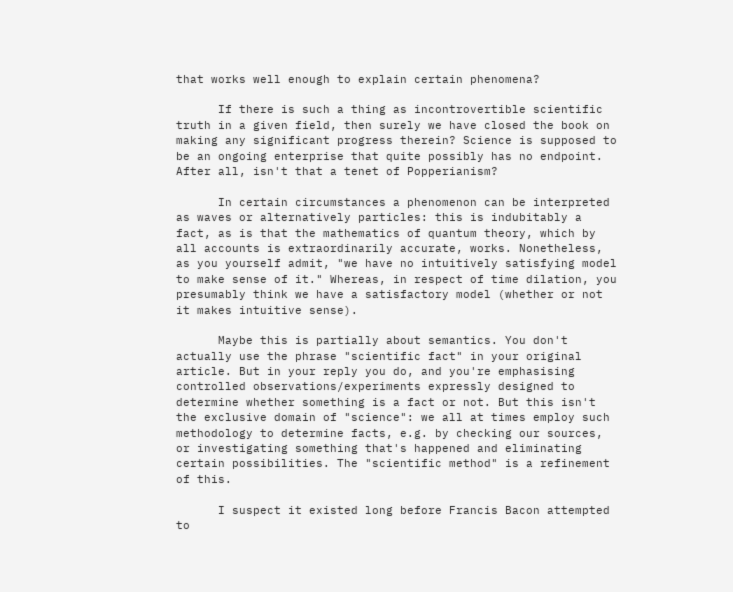that works well enough to explain certain phenomena?

      If there is such a thing as incontrovertible scientific truth in a given field, then surely we have closed the book on making any significant progress therein? Science is supposed to be an ongoing enterprise that quite possibly has no endpoint. After all, isn't that a tenet of Popperianism?

      In certain circumstances a phenomenon can be interpreted as waves or alternatively particles: this is indubitably a fact, as is that the mathematics of quantum theory, which by all accounts is extraordinarily accurate, works. Nonetheless, as you yourself admit, "we have no intuitively satisfying model to make sense of it." Whereas, in respect of time dilation, you presumably think we have a satisfactory model (whether or not it makes intuitive sense).

      Maybe this is partially about semantics. You don't actually use the phrase "scientific fact" in your original article. But in your reply you do, and you're emphasising controlled observations/experiments expressly designed to determine whether something is a fact or not. But this isn't the exclusive domain of "science": we all at times employ such methodology to determine facts, e.g. by checking our sources, or investigating something that's happened and eliminating certain possibilities. The "scientific method" is a refinement of this.

      I suspect it existed long before Francis Bacon attempted to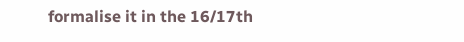formalise it in the 16/17th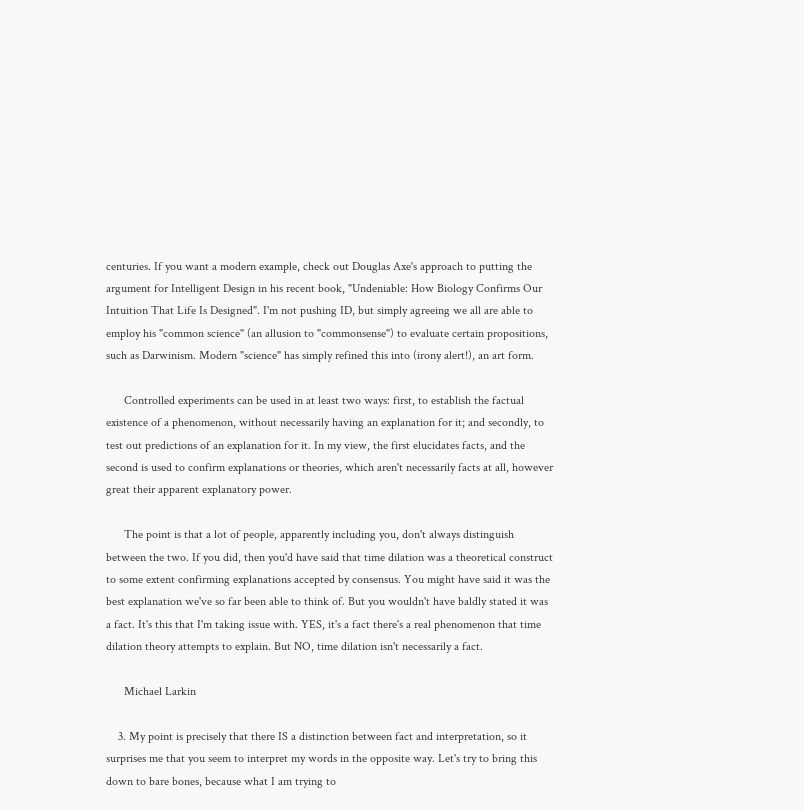centuries. If you want a modern example, check out Douglas Axe's approach to putting the argument for Intelligent Design in his recent book, "Undeniable: How Biology Confirms Our Intuition That Life Is Designed". I'm not pushing ID, but simply agreeing we all are able to employ his "common science" (an allusion to "commonsense") to evaluate certain propositions, such as Darwinism. Modern "science" has simply refined this into (irony alert!), an art form.

      Controlled experiments can be used in at least two ways: first, to establish the factual existence of a phenomenon, without necessarily having an explanation for it; and secondly, to test out predictions of an explanation for it. In my view, the first elucidates facts, and the second is used to confirm explanations or theories, which aren't necessarily facts at all, however great their apparent explanatory power.

      The point is that a lot of people, apparently including you, don't always distinguish between the two. If you did, then you'd have said that time dilation was a theoretical construct to some extent confirming explanations accepted by consensus. You might have said it was the best explanation we've so far been able to think of. But you wouldn't have baldly stated it was a fact. It's this that I'm taking issue with. YES, it's a fact there's a real phenomenon that time dilation theory attempts to explain. But NO, time dilation isn't necessarily a fact.

      Michael Larkin

    3. My point is precisely that there IS a distinction between fact and interpretation, so it surprises me that you seem to interpret my words in the opposite way. Let's try to bring this down to bare bones, because what I am trying to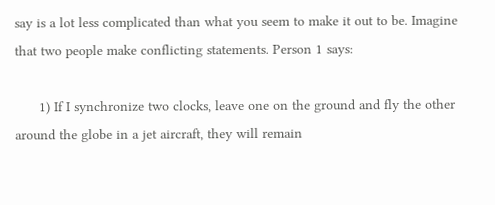say is a lot less complicated than what you seem to make it out to be. Imagine that two people make conflicting statements. Person 1 says:

      1) If I synchronize two clocks, leave one on the ground and fly the other around the globe in a jet aircraft, they will remain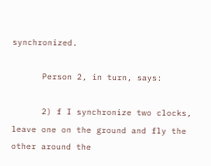synchronized.

      Person 2, in turn, says:

      2) f I synchronize two clocks, leave one on the ground and fly the other around the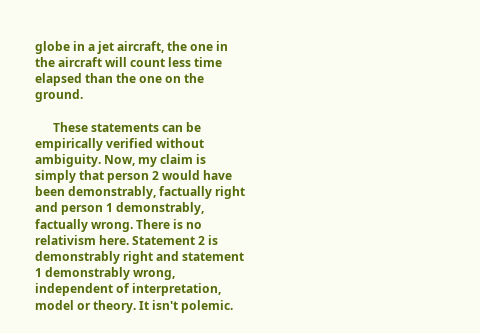globe in a jet aircraft, the one in the aircraft will count less time elapsed than the one on the ground.

      These statements can be empirically verified without ambiguity. Now, my claim is simply that person 2 would have been demonstrably, factually right and person 1 demonstrably, factually wrong. There is no relativism here. Statement 2 is demonstrably right and statement 1 demonstrably wrong, independent of interpretation, model or theory. It isn't polemic.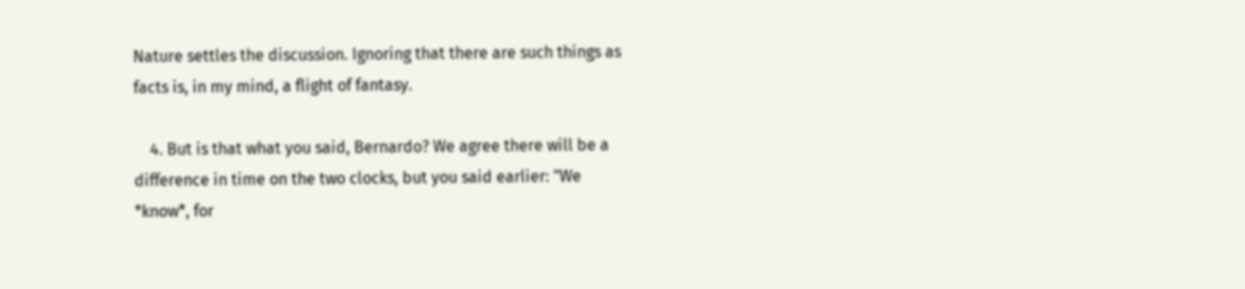Nature settles the discussion. Ignoring that there are such things as facts is, in my mind, a flight of fantasy.

    4. But is that what you said, Bernardo? We agree there will be a difference in time on the two clocks, but you said earlier: "We *know*, for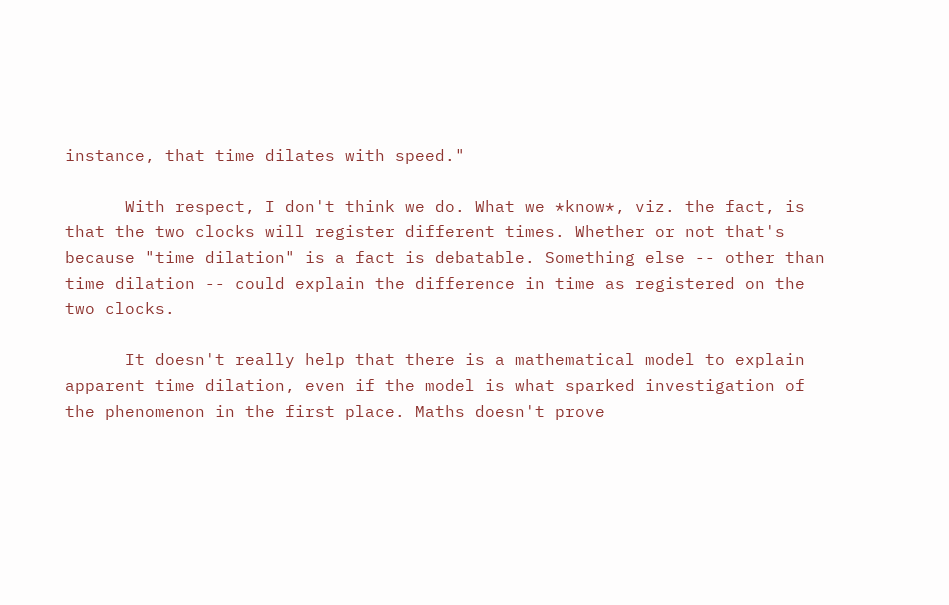instance, that time dilates with speed."

      With respect, I don't think we do. What we *know*, viz. the fact, is that the two clocks will register different times. Whether or not that's because "time dilation" is a fact is debatable. Something else -- other than time dilation -- could explain the difference in time as registered on the two clocks.

      It doesn't really help that there is a mathematical model to explain apparent time dilation, even if the model is what sparked investigation of the phenomenon in the first place. Maths doesn't prove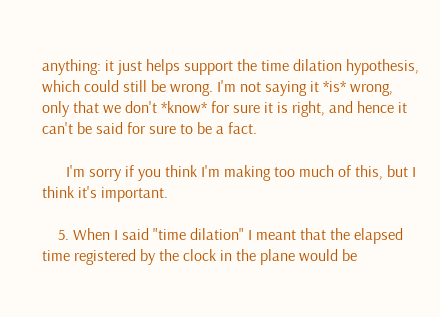anything: it just helps support the time dilation hypothesis, which could still be wrong. I'm not saying it *is* wrong, only that we don't *know* for sure it is right, and hence it can't be said for sure to be a fact.

      I'm sorry if you think I'm making too much of this, but I think it's important.

    5. When I said "time dilation" I meant that the elapsed time registered by the clock in the plane would be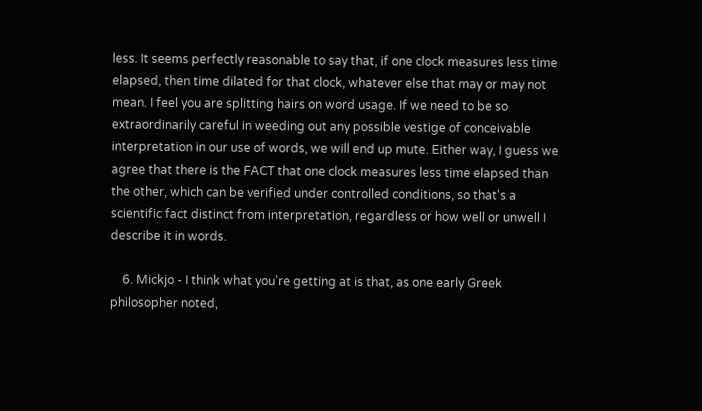less. It seems perfectly reasonable to say that, if one clock measures less time elapsed, then time dilated for that clock, whatever else that may or may not mean. I feel you are splitting hairs on word usage. If we need to be so extraordinarily careful in weeding out any possible vestige of conceivable interpretation in our use of words, we will end up mute. Either way, I guess we agree that there is the FACT that one clock measures less time elapsed than the other, which can be verified under controlled conditions, so that's a scientific fact distinct from interpretation, regardless or how well or unwell I describe it in words.

    6. Mickjo - I think what you're getting at is that, as one early Greek philosopher noted,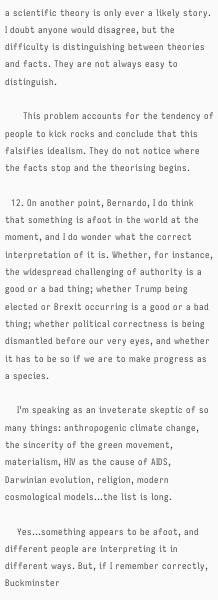a scientific theory is only ever a likely story. I doubt anyone would disagree, but the difficulty is distinguishing between theories and facts. They are not always easy to distinguish.

      This problem accounts for the tendency of people to kick rocks and conclude that this falsifies idealism. They do not notice where the facts stop and the theorising begins.

  12. On another point, Bernardo, I do think that something is afoot in the world at the moment, and I do wonder what the correct interpretation of it is. Whether, for instance, the widespread challenging of authority is a good or a bad thing; whether Trump being elected or Brexit occurring is a good or a bad thing; whether political correctness is being dismantled before our very eyes, and whether it has to be so if we are to make progress as a species.

    I'm speaking as an inveterate skeptic of so many things: anthropogenic climate change, the sincerity of the green movement, materialism, HIV as the cause of AIDS, Darwinian evolution, religion, modern cosmological models...the list is long.

    Yes...something appears to be afoot, and different people are interpreting it in different ways. But, if I remember correctly, Buckminster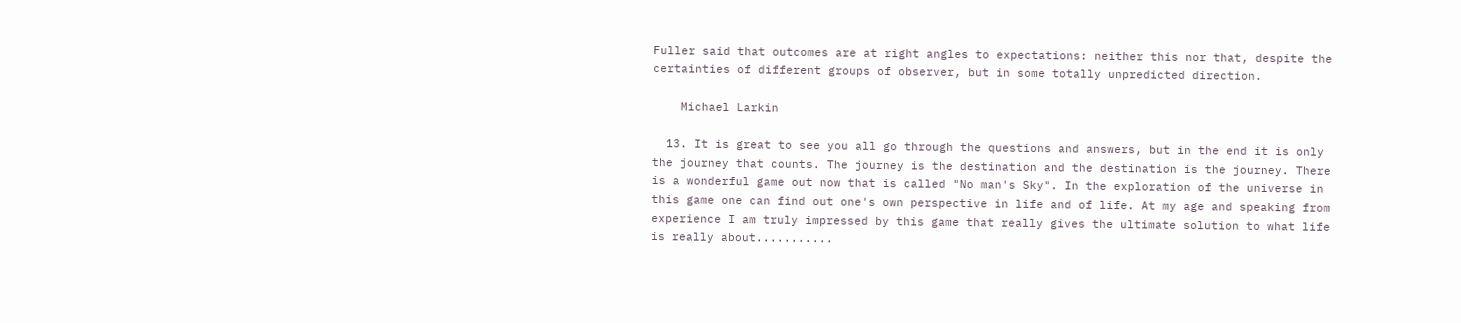Fuller said that outcomes are at right angles to expectations: neither this nor that, despite the certainties of different groups of observer, but in some totally unpredicted direction.

    Michael Larkin

  13. It is great to see you all go through the questions and answers, but in the end it is only the journey that counts. The journey is the destination and the destination is the journey. There is a wonderful game out now that is called "No man's Sky". In the exploration of the universe in this game one can find out one's own perspective in life and of life. At my age and speaking from experience I am truly impressed by this game that really gives the ultimate solution to what life is really about...........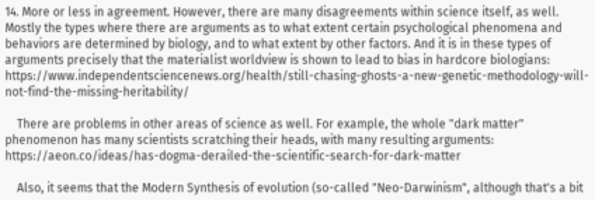14. More or less in agreement. However, there are many disagreements within science itself, as well. Mostly the types where there are arguments as to what extent certain psychological phenomena and behaviors are determined by biology, and to what extent by other factors. And it is in these types of arguments precisely that the materialist worldview is shown to lead to bias in hardcore biologians: https://www.independentsciencenews.org/health/still-chasing-ghosts-a-new-genetic-methodology-will-not-find-the-missing-heritability/

    There are problems in other areas of science as well. For example, the whole "dark matter" phenomenon has many scientists scratching their heads, with many resulting arguments: https://aeon.co/ideas/has-dogma-derailed-the-scientific-search-for-dark-matter

    Also, it seems that the Modern Synthesis of evolution (so-called "Neo-Darwinism", although that's a bit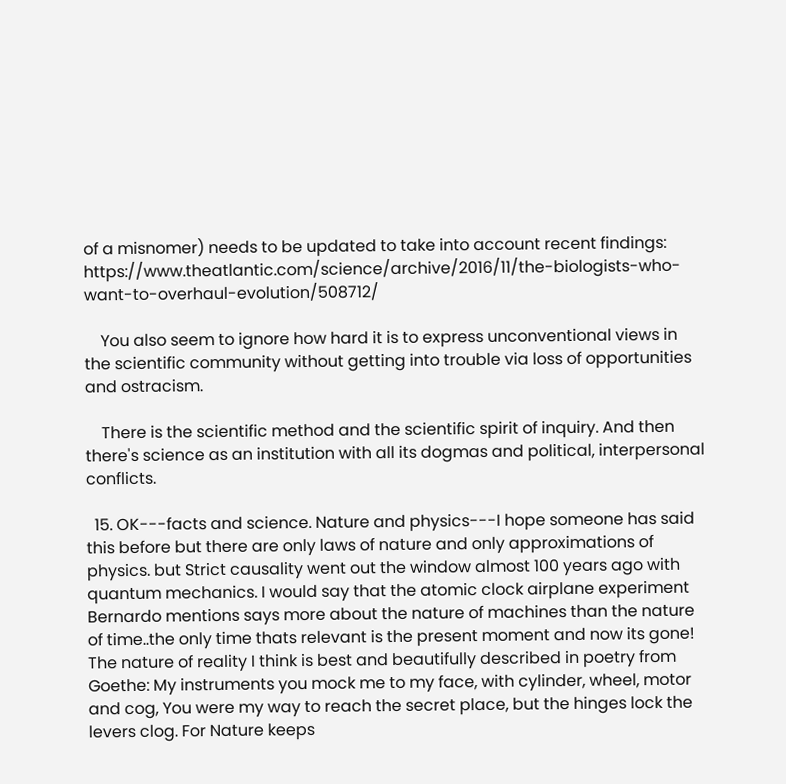of a misnomer) needs to be updated to take into account recent findings: https://www.theatlantic.com/science/archive/2016/11/the-biologists-who-want-to-overhaul-evolution/508712/

    You also seem to ignore how hard it is to express unconventional views in the scientific community without getting into trouble via loss of opportunities and ostracism.

    There is the scientific method and the scientific spirit of inquiry. And then there's science as an institution with all its dogmas and political, interpersonal conflicts.

  15. OK---facts and science. Nature and physics---I hope someone has said this before but there are only laws of nature and only approximations of physics. but Strict causality went out the window almost 100 years ago with quantum mechanics. I would say that the atomic clock airplane experiment Bernardo mentions says more about the nature of machines than the nature of time..the only time thats relevant is the present moment and now its gone! The nature of reality I think is best and beautifully described in poetry from Goethe: My instruments you mock me to my face, with cylinder, wheel, motor and cog, You were my way to reach the secret place, but the hinges lock the levers clog. For Nature keeps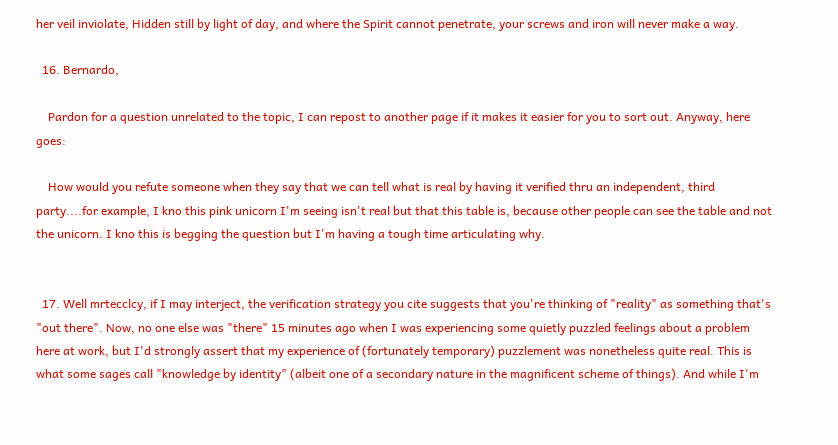her veil inviolate, Hidden still by light of day, and where the Spirit cannot penetrate, your screws and iron will never make a way.

  16. Bernardo,

    Pardon for a question unrelated to the topic, I can repost to another page if it makes it easier for you to sort out. Anyway, here goes:

    How would you refute someone when they say that we can tell what is real by having it verified thru an independent, third party....for example, I kno this pink unicorn I'm seeing isn't real but that this table is, because other people can see the table and not the unicorn. I kno this is begging the question but I'm having a tough time articulating why.


  17. Well mrtecclcy, if I may interject, the verification strategy you cite suggests that you're thinking of "reality" as something that's "out there". Now, no one else was "there" 15 minutes ago when I was experiencing some quietly puzzled feelings about a problem here at work, but I'd strongly assert that my experience of (fortunately temporary) puzzlement was nonetheless quite real. This is what some sages call "knowledge by identity" (albeit one of a secondary nature in the magnificent scheme of things). And while I'm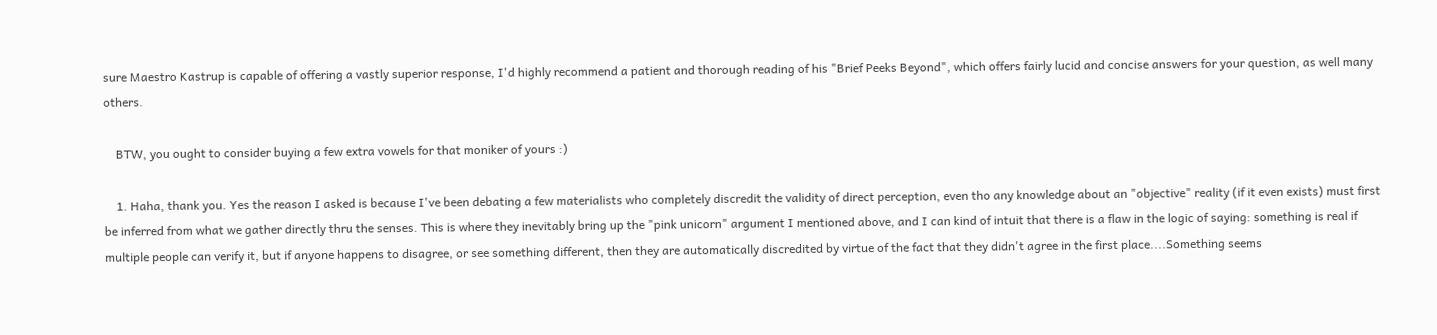sure Maestro Kastrup is capable of offering a vastly superior response, I'd highly recommend a patient and thorough reading of his "Brief Peeks Beyond", which offers fairly lucid and concise answers for your question, as well many others.

    BTW, you ought to consider buying a few extra vowels for that moniker of yours :)

    1. Haha, thank you. Yes the reason I asked is because I've been debating a few materialists who completely discredit the validity of direct perception, even tho any knowledge about an "objective" reality (if it even exists) must first be inferred from what we gather directly thru the senses. This is where they inevitably bring up the "pink unicorn" argument I mentioned above, and I can kind of intuit that there is a flaw in the logic of saying: something is real if multiple people can verify it, but if anyone happens to disagree, or see something different, then they are automatically discredited by virtue of the fact that they didn't agree in the first place....Something seems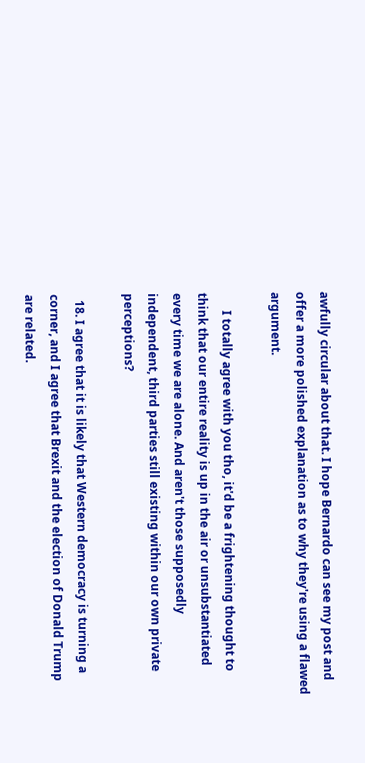awfully circular about that. I hope Bernardo can see my post and offer a more polished explanation as to why they're using a flawed argument.

      I totally agree with you tho, it'd be a frightening thought to think that our entire reality is up in the air or unsubstantiated every time we are alone. And aren't those supposedly independent, third parties still existing within our own private perceptions?

  18. I agree that it is likely that Western democracy is turning a corner, and I agree that Brexit and the election of Donald Trump are related.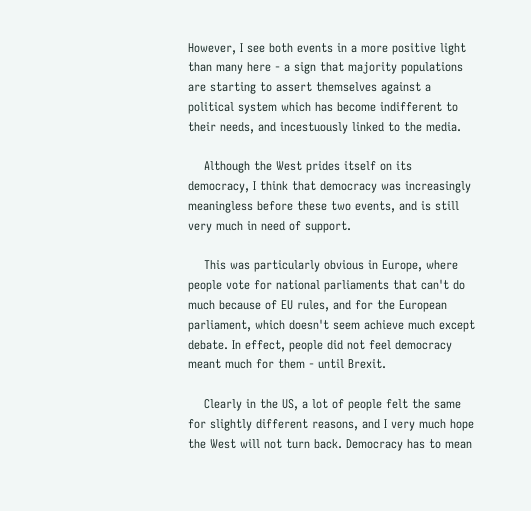However, I see both events in a more positive light than many here - a sign that majority populations are starting to assert themselves against a political system which has become indifferent to their needs, and incestuously linked to the media.

    Although the West prides itself on its democracy, I think that democracy was increasingly meaningless before these two events, and is still very much in need of support.

    This was particularly obvious in Europe, where people vote for national parliaments that can't do much because of EU rules, and for the European parliament, which doesn't seem achieve much except debate. In effect, people did not feel democracy meant much for them - until Brexit.

    Clearly in the US, a lot of people felt the same for slightly different reasons, and I very much hope the West will not turn back. Democracy has to mean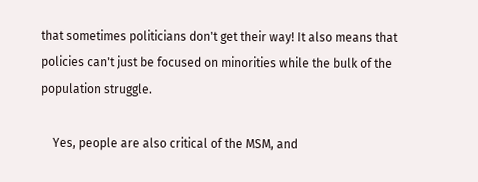that sometimes politicians don't get their way! It also means that policies can't just be focused on minorities while the bulk of the population struggle.

    Yes, people are also critical of the MSM, and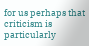for us perhaps that criticism is particularly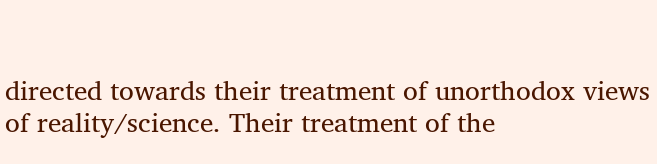directed towards their treatment of unorthodox views of reality/science. Their treatment of the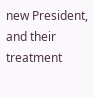new President, and their treatment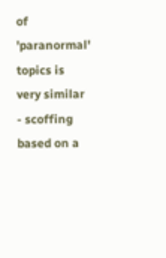of 'paranormal' topics is very similar - scoffing based on a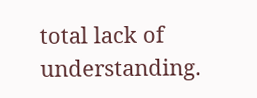total lack of understanding.